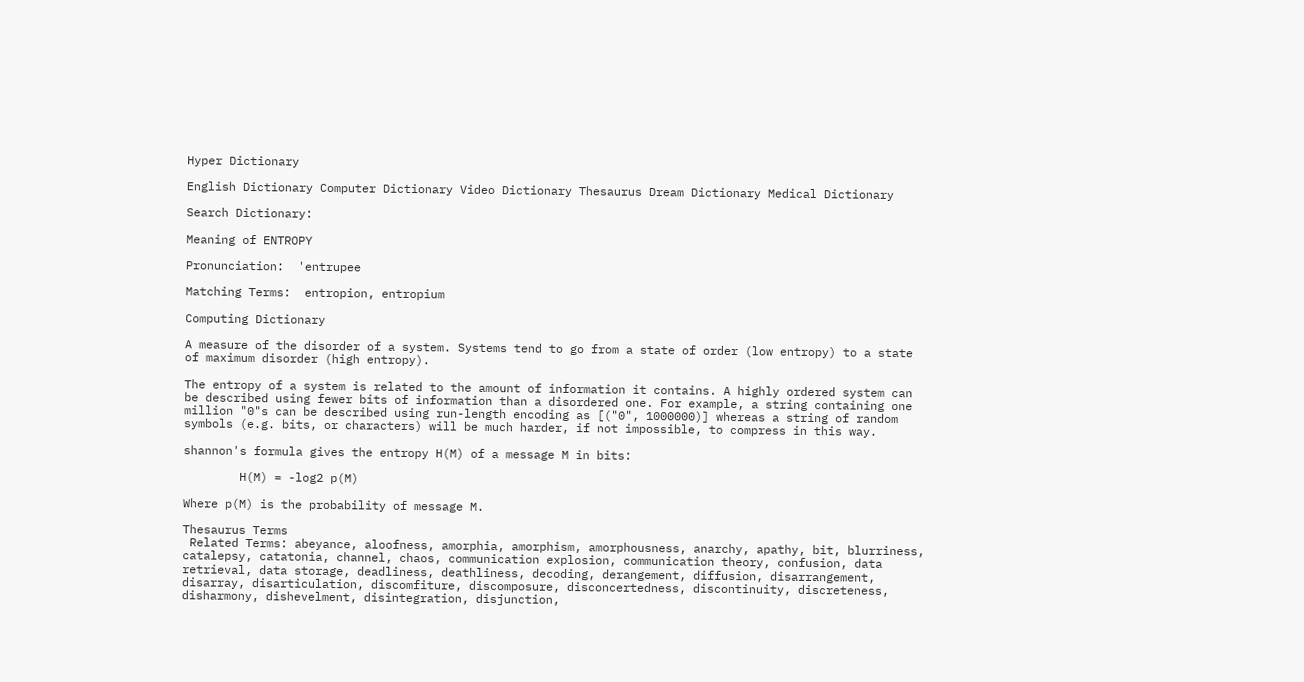Hyper Dictionary

English Dictionary Computer Dictionary Video Dictionary Thesaurus Dream Dictionary Medical Dictionary

Search Dictionary:

Meaning of ENTROPY

Pronunciation:  'entrupee

Matching Terms:  entropion, entropium

Computing Dictionary

A measure of the disorder of a system. Systems tend to go from a state of order (low entropy) to a state of maximum disorder (high entropy).

The entropy of a system is related to the amount of information it contains. A highly ordered system can be described using fewer bits of information than a disordered one. For example, a string containing one million "0"s can be described using run-length encoding as [("0", 1000000)] whereas a string of random symbols (e.g. bits, or characters) will be much harder, if not impossible, to compress in this way.

shannon's formula gives the entropy H(M) of a message M in bits:

        H(M) = -log2 p(M)

Where p(M) is the probability of message M.

Thesaurus Terms
 Related Terms: abeyance, aloofness, amorphia, amorphism, amorphousness, anarchy, apathy, bit, blurriness, catalepsy, catatonia, channel, chaos, communication explosion, communication theory, confusion, data retrieval, data storage, deadliness, deathliness, decoding, derangement, diffusion, disarrangement, disarray, disarticulation, discomfiture, discomposure, disconcertedness, discontinuity, discreteness, disharmony, dishevelment, disintegration, disjunction,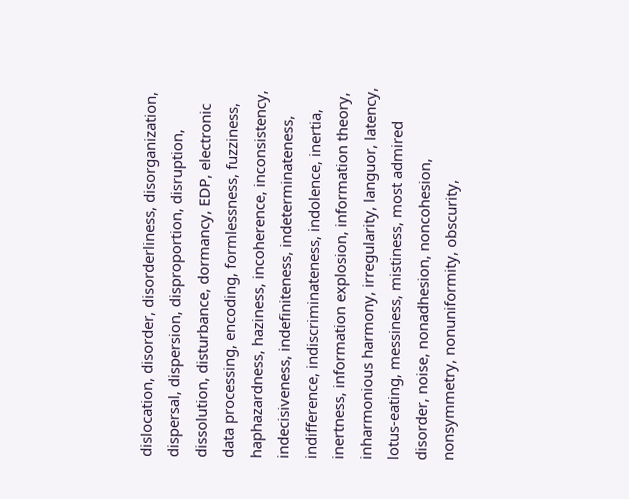dislocation, disorder, disorderliness, disorganization, dispersal, dispersion, disproportion, disruption, dissolution, disturbance, dormancy, EDP, electronic data processing, encoding, formlessness, fuzziness, haphazardness, haziness, incoherence, inconsistency, indecisiveness, indefiniteness, indeterminateness, indifference, indiscriminateness, indolence, inertia, inertness, information explosion, information theory, inharmonious harmony, irregularity, languor, latency, lotus-eating, messiness, mistiness, most admired disorder, noise, nonadhesion, noncohesion, nonsymmetry, nonuniformity, obscurity,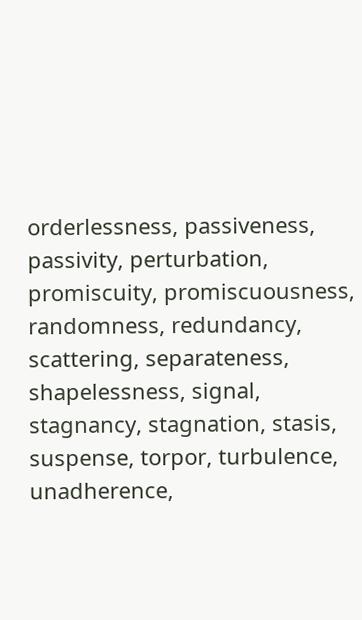orderlessness, passiveness, passivity, perturbation, promiscuity, promiscuousness, randomness, redundancy, scattering, separateness, shapelessness, signal, stagnancy, stagnation, stasis, suspense, torpor, turbulence, unadherence,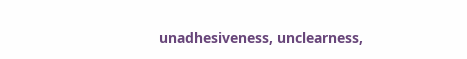unadhesiveness, unclearness,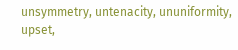unsymmetry, untenacity, ununiformity, upset,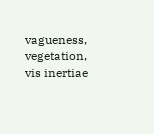vagueness, vegetation, vis inertiae